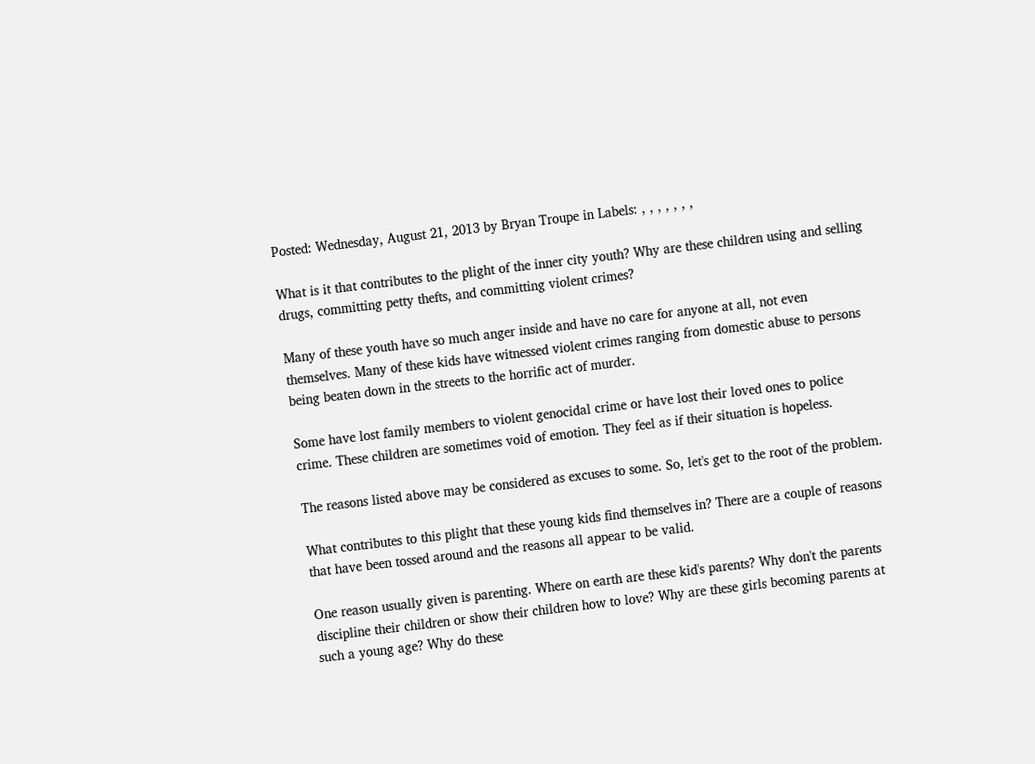Posted: Wednesday, August 21, 2013 by Bryan Troupe in Labels: , , , , , , ,

What is it that contributes to the plight of the inner city youth? Why are these children using and selling drugs, committing petty thefts, and committing violent crimes?

Many of these youth have so much anger inside and have no care for anyone at all, not even themselves. Many of these kids have witnessed violent crimes ranging from domestic abuse to persons being beaten down in the streets to the horrific act of murder.

Some have lost family members to violent genocidal crime or have lost their loved ones to police crime. These children are sometimes void of emotion. They feel as if their situation is hopeless.

The reasons listed above may be considered as excuses to some. So, let's get to the root of the problem.

What contributes to this plight that these young kids find themselves in? There are a couple of reasons that have been tossed around and the reasons all appear to be valid.

One reason usually given is parenting. Where on earth are these kid's parents? Why don't the parents discipline their children or show their children how to love? Why are these girls becoming parents at such a young age? Why do these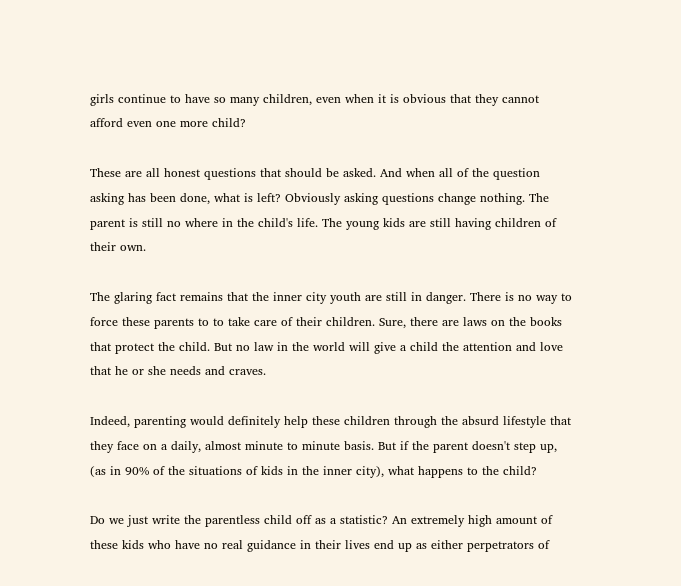girls continue to have so many children, even when it is obvious that they cannot afford even one more child?

These are all honest questions that should be asked. And when all of the question asking has been done, what is left? Obviously asking questions change nothing. The parent is still no where in the child's life. The young kids are still having children of their own.

The glaring fact remains that the inner city youth are still in danger. There is no way to force these parents to to take care of their children. Sure, there are laws on the books that protect the child. But no law in the world will give a child the attention and love that he or she needs and craves.

Indeed, parenting would definitely help these children through the absurd lifestyle that they face on a daily, almost minute to minute basis. But if the parent doesn't step up, (as in 90% of the situations of kids in the inner city), what happens to the child?

Do we just write the parentless child off as a statistic? An extremely high amount of these kids who have no real guidance in their lives end up as either perpetrators of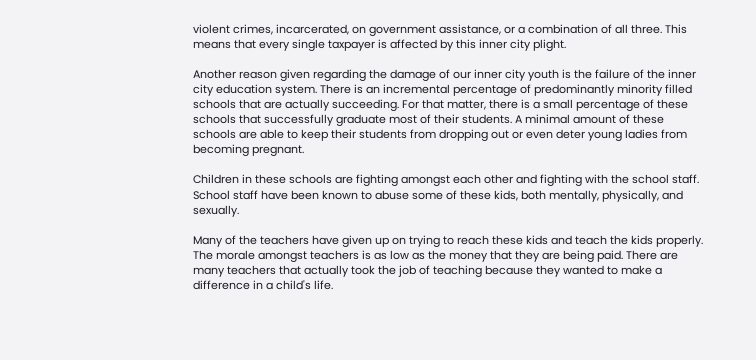violent crimes, incarcerated, on government assistance, or a combination of all three. This means that every single taxpayer is affected by this inner city plight.

Another reason given regarding the damage of our inner city youth is the failure of the inner city education system. There is an incremental percentage of predominantly minority filled schools that are actually succeeding. For that matter, there is a small percentage of these schools that successfully graduate most of their students. A minimal amount of these schools are able to keep their students from dropping out or even deter young ladies from becoming pregnant.

Children in these schools are fighting amongst each other and fighting with the school staff. School staff have been known to abuse some of these kids, both mentally, physically, and sexually.

Many of the teachers have given up on trying to reach these kids and teach the kids properly. The morale amongst teachers is as low as the money that they are being paid. There are many teachers that actually took the job of teaching because they wanted to make a difference in a child's life.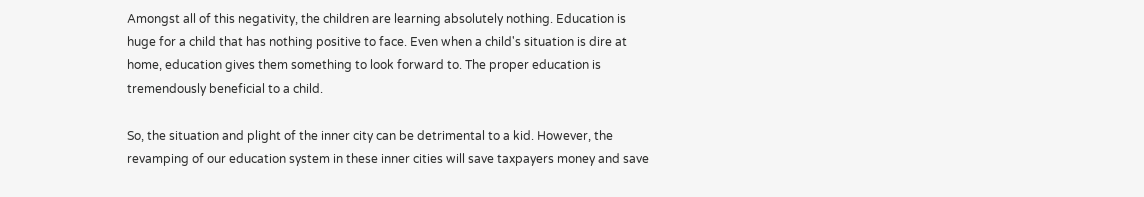Amongst all of this negativity, the children are learning absolutely nothing. Education is huge for a child that has nothing positive to face. Even when a child's situation is dire at home, education gives them something to look forward to. The proper education is tremendously beneficial to a child.

So, the situation and plight of the inner city can be detrimental to a kid. However, the revamping of our education system in these inner cities will save taxpayers money and save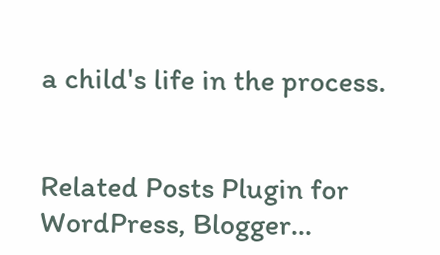a child's life in the process.


Related Posts Plugin for WordPress, Blogger...